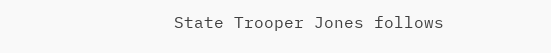State Trooper Jones follows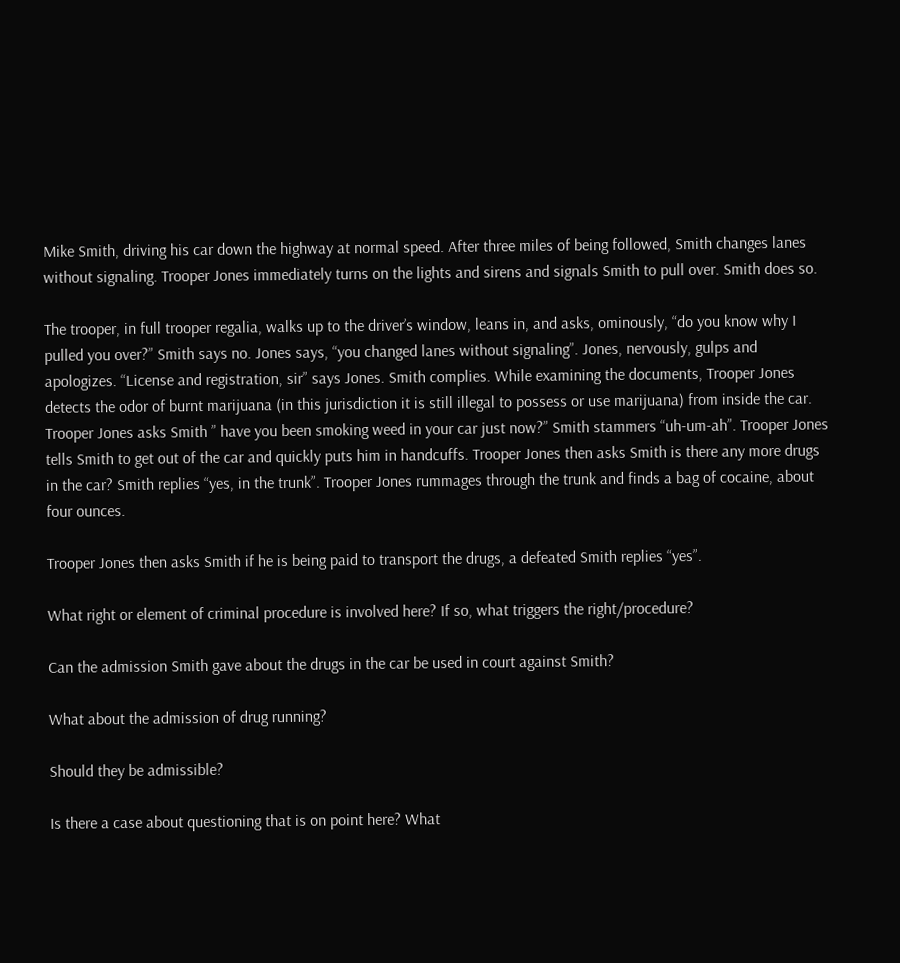Mike Smith, driving his car down the highway at normal speed. After three miles of being followed, Smith changes lanes without signaling. Trooper Jones immediately turns on the lights and sirens and signals Smith to pull over. Smith does so.

The trooper, in full trooper regalia, walks up to the driver’s window, leans in, and asks, ominously, “do you know why I pulled you over?” Smith says no. Jones says, “you changed lanes without signaling”. Jones, nervously, gulps and apologizes. “License and registration, sir” says Jones. Smith complies. While examining the documents, Trooper Jones detects the odor of burnt marijuana (in this jurisdiction it is still illegal to possess or use marijuana) from inside the car. Trooper Jones asks Smith ” have you been smoking weed in your car just now?” Smith stammers “uh-um-ah”. Trooper Jones tells Smith to get out of the car and quickly puts him in handcuffs. Trooper Jones then asks Smith is there any more drugs in the car? Smith replies “yes, in the trunk”. Trooper Jones rummages through the trunk and finds a bag of cocaine, about four ounces.

Trooper Jones then asks Smith if he is being paid to transport the drugs, a defeated Smith replies “yes”.

What right or element of criminal procedure is involved here? If so, what triggers the right/procedure?

Can the admission Smith gave about the drugs in the car be used in court against Smith?

What about the admission of drug running?

Should they be admissible?

Is there a case about questioning that is on point here? What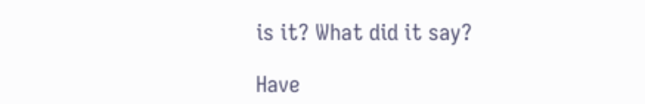is it? What did it say?

Have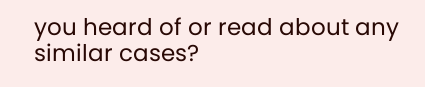you heard of or read about any similar cases?